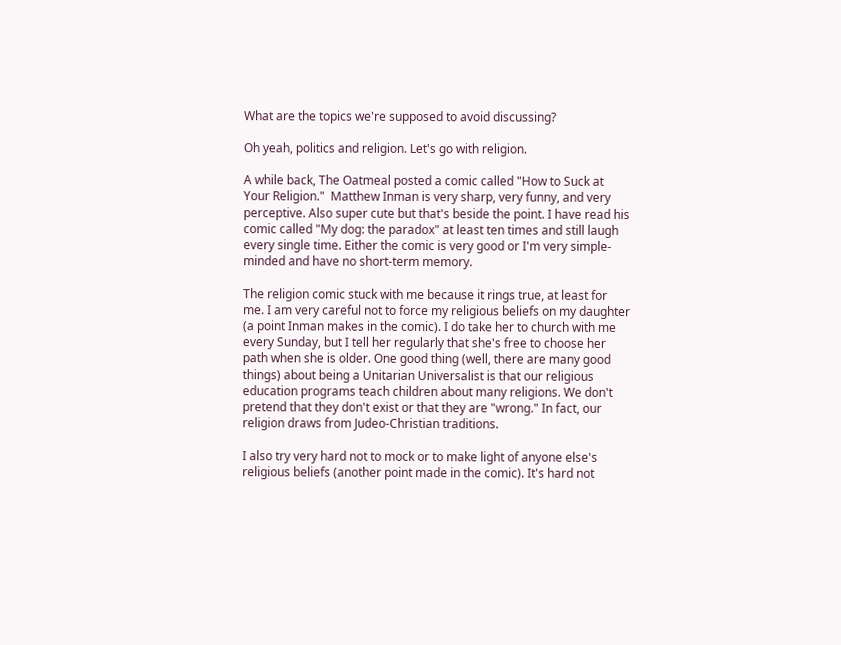What are the topics we're supposed to avoid discussing?

Oh yeah, politics and religion. Let's go with religion.

A while back, The Oatmeal posted a comic called "How to Suck at Your Religion."  Matthew Inman is very sharp, very funny, and very perceptive. Also super cute but that's beside the point. I have read his comic called "My dog: the paradox" at least ten times and still laugh every single time. Either the comic is very good or I'm very simple-minded and have no short-term memory.

The religion comic stuck with me because it rings true, at least for me. I am very careful not to force my religious beliefs on my daughter (a point Inman makes in the comic). I do take her to church with me every Sunday, but I tell her regularly that she's free to choose her path when she is older. One good thing (well, there are many good things) about being a Unitarian Universalist is that our religious education programs teach children about many religions. We don't pretend that they don't exist or that they are "wrong." In fact, our religion draws from Judeo-Christian traditions.

I also try very hard not to mock or to make light of anyone else's religious beliefs (another point made in the comic). It's hard not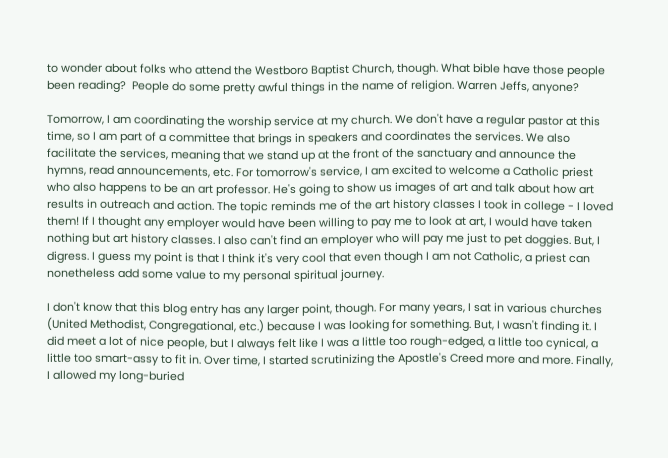to wonder about folks who attend the Westboro Baptist Church, though. What bible have those people been reading?  People do some pretty awful things in the name of religion. Warren Jeffs, anyone?

Tomorrow, I am coordinating the worship service at my church. We don't have a regular pastor at this time, so I am part of a committee that brings in speakers and coordinates the services. We also facilitate the services, meaning that we stand up at the front of the sanctuary and announce the hymns, read announcements, etc. For tomorrow's service, I am excited to welcome a Catholic priest who also happens to be an art professor. He's going to show us images of art and talk about how art results in outreach and action. The topic reminds me of the art history classes I took in college - I loved them! If I thought any employer would have been willing to pay me to look at art, I would have taken nothing but art history classes. I also can't find an employer who will pay me just to pet doggies. But, I digress. I guess my point is that I think it's very cool that even though I am not Catholic, a priest can nonetheless add some value to my personal spiritual journey.

I don't know that this blog entry has any larger point, though. For many years, I sat in various churches (United Methodist, Congregational, etc.) because I was looking for something. But, I wasn't finding it. I did meet a lot of nice people, but I always felt like I was a little too rough-edged, a little too cynical, a little too smart-assy to fit in. Over time, I started scrutinizing the Apostle's Creed more and more. Finally, I allowed my long-buried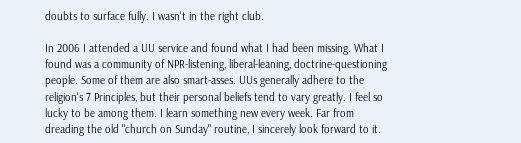doubts to surface fully. I wasn't in the right club.

In 2006 I attended a UU service and found what I had been missing. What I found was a community of NPR-listening, liberal-leaning, doctrine-questioning people. Some of them are also smart-asses. UUs generally adhere to the religion's 7 Principles, but their personal beliefs tend to vary greatly. I feel so lucky to be among them. I learn something new every week. Far from dreading the old "church on Sunday" routine, I sincerely look forward to it.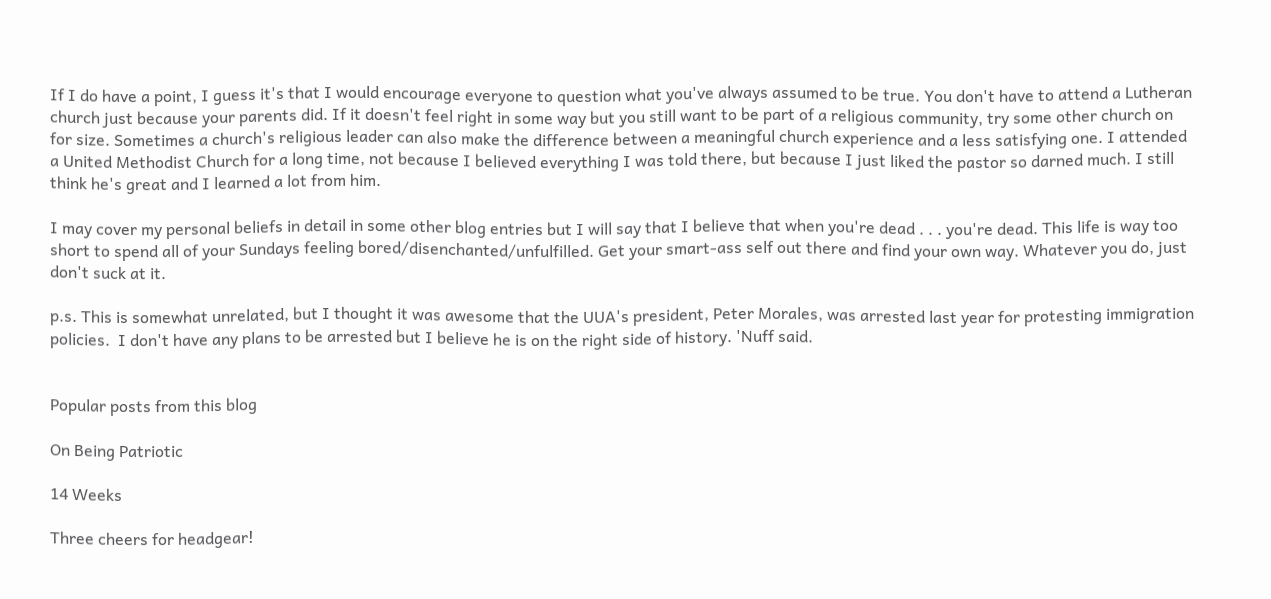If I do have a point, I guess it's that I would encourage everyone to question what you've always assumed to be true. You don't have to attend a Lutheran church just because your parents did. If it doesn't feel right in some way but you still want to be part of a religious community, try some other church on for size. Sometimes a church's religious leader can also make the difference between a meaningful church experience and a less satisfying one. I attended a United Methodist Church for a long time, not because I believed everything I was told there, but because I just liked the pastor so darned much. I still think he's great and I learned a lot from him.

I may cover my personal beliefs in detail in some other blog entries but I will say that I believe that when you're dead . . . you're dead. This life is way too short to spend all of your Sundays feeling bored/disenchanted/unfulfilled. Get your smart-ass self out there and find your own way. Whatever you do, just don't suck at it.

p.s. This is somewhat unrelated, but I thought it was awesome that the UUA's president, Peter Morales, was arrested last year for protesting immigration policies.  I don't have any plans to be arrested but I believe he is on the right side of history. 'Nuff said.


Popular posts from this blog

On Being Patriotic

14 Weeks

Three cheers for headgear!